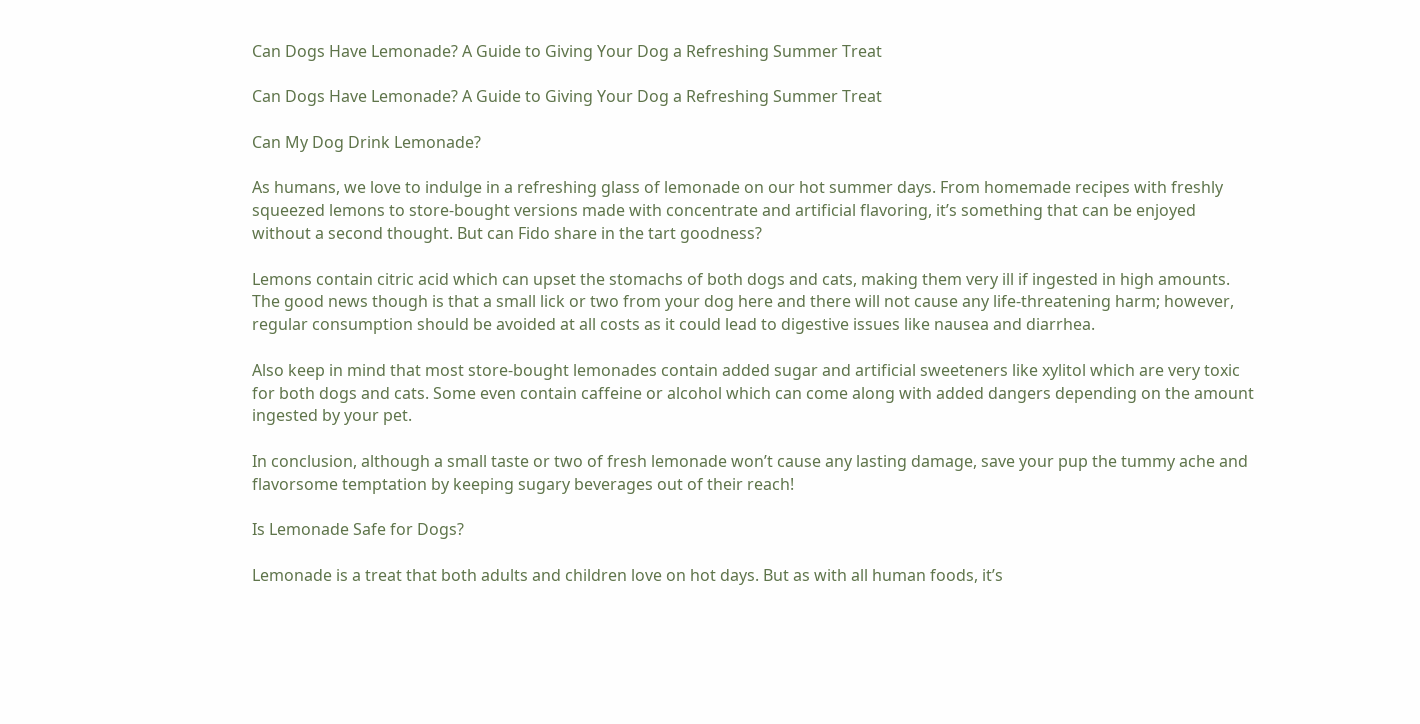Can Dogs Have Lemonade? A Guide to Giving Your Dog a Refreshing Summer Treat

Can Dogs Have Lemonade? A Guide to Giving Your Dog a Refreshing Summer Treat

Can My Dog Drink Lemonade?

As humans, we love to indulge in a refreshing glass of lemonade on our hot summer days. From homemade recipes with freshly squeezed lemons to store-bought versions made with concentrate and artificial flavoring, it’s something that can be enjoyed without a second thought. But can Fido share in the tart goodness?

Lemons contain citric acid which can upset the stomachs of both dogs and cats, making them very ill if ingested in high amounts. The good news though is that a small lick or two from your dog here and there will not cause any life-threatening harm; however, regular consumption should be avoided at all costs as it could lead to digestive issues like nausea and diarrhea.

Also keep in mind that most store-bought lemonades contain added sugar and artificial sweeteners like xylitol which are very toxic for both dogs and cats. Some even contain caffeine or alcohol which can come along with added dangers depending on the amount ingested by your pet.

In conclusion, although a small taste or two of fresh lemonade won’t cause any lasting damage, save your pup the tummy ache and flavorsome temptation by keeping sugary beverages out of their reach!

Is Lemonade Safe for Dogs?

Lemonade is a treat that both adults and children love on hot days. But as with all human foods, it’s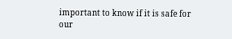important to know if it is safe for our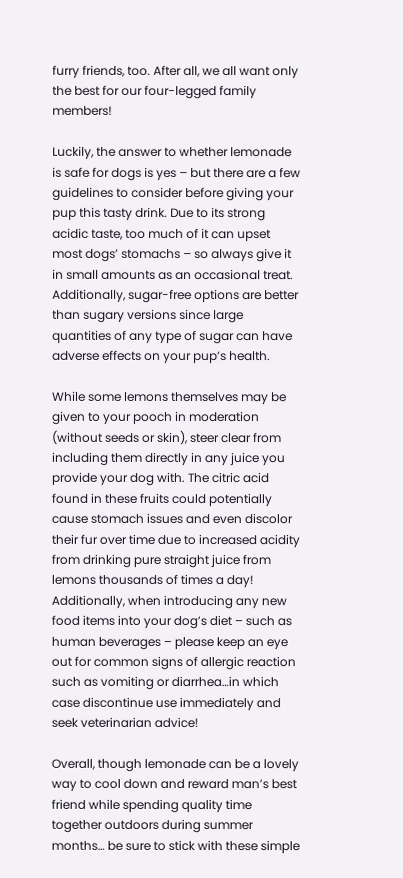furry friends, too. After all, we all want only the best for our four-legged family members!

Luckily, the answer to whether lemonade is safe for dogs is yes – but there are a few guidelines to consider before giving your pup this tasty drink. Due to its strong acidic taste, too much of it can upset most dogs’ stomachs – so always give it in small amounts as an occasional treat. Additionally, sugar-free options are better than sugary versions since large quantities of any type of sugar can have adverse effects on your pup’s health.

While some lemons themselves may be given to your pooch in moderation (without seeds or skin), steer clear from including them directly in any juice you provide your dog with. The citric acid found in these fruits could potentially cause stomach issues and even discolor their fur over time due to increased acidity from drinking pure straight juice from lemons thousands of times a day! Additionally, when introducing any new food items into your dog’s diet – such as human beverages – please keep an eye out for common signs of allergic reaction such as vomiting or diarrhea…in which case discontinue use immediately and seek veterinarian advice!

Overall, though lemonade can be a lovely way to cool down and reward man’s best friend while spending quality time together outdoors during summer months… be sure to stick with these simple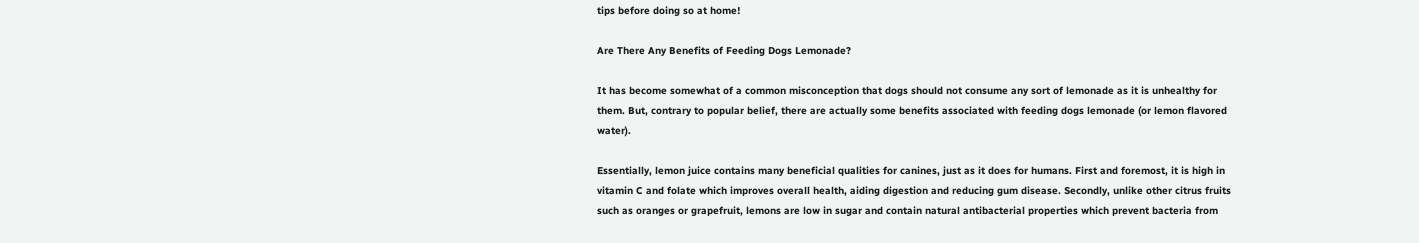tips before doing so at home!

Are There Any Benefits of Feeding Dogs Lemonade?

It has become somewhat of a common misconception that dogs should not consume any sort of lemonade as it is unhealthy for them. But, contrary to popular belief, there are actually some benefits associated with feeding dogs lemonade (or lemon flavored water).

Essentially, lemon juice contains many beneficial qualities for canines, just as it does for humans. First and foremost, it is high in vitamin C and folate which improves overall health, aiding digestion and reducing gum disease. Secondly, unlike other citrus fruits such as oranges or grapefruit, lemons are low in sugar and contain natural antibacterial properties which prevent bacteria from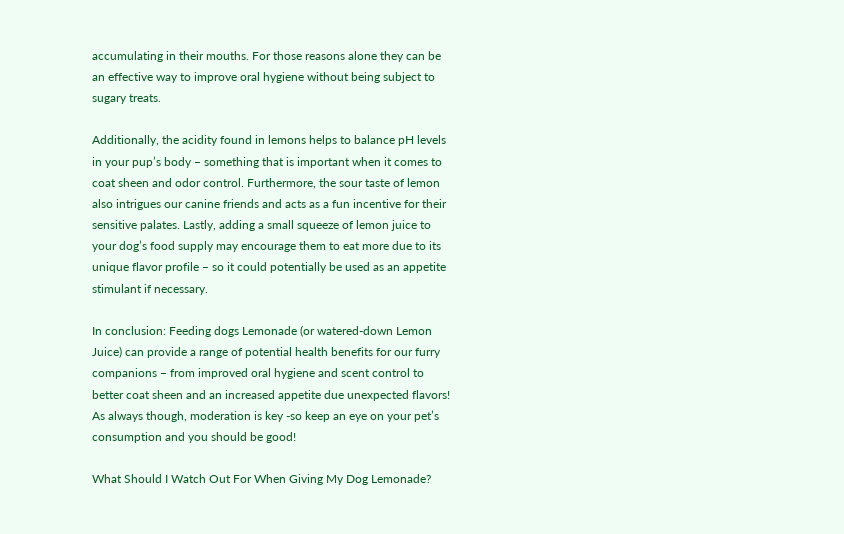accumulating in their mouths. For those reasons alone they can be an effective way to improve oral hygiene without being subject to sugary treats.

Additionally, the acidity found in lemons helps to balance pH levels in your pup’s body – something that is important when it comes to coat sheen and odor control. Furthermore, the sour taste of lemon also intrigues our canine friends and acts as a fun incentive for their sensitive palates. Lastly, adding a small squeeze of lemon juice to your dog’s food supply may encourage them to eat more due to its unique flavor profile – so it could potentially be used as an appetite stimulant if necessary.

In conclusion: Feeding dogs Lemonade (or watered-down Lemon Juice) can provide a range of potential health benefits for our furry companions – from improved oral hygiene and scent control to better coat sheen and an increased appetite due unexpected flavors! As always though, moderation is key -so keep an eye on your pet’s consumption and you should be good!

What Should I Watch Out For When Giving My Dog Lemonade?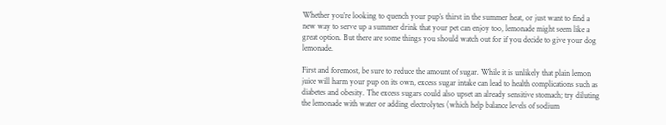Whether you’re looking to quench your pup’s thirst in the summer heat, or just want to find a new way to serve up a summer drink that your pet can enjoy too, lemonade might seem like a great option. But there are some things you should watch out for if you decide to give your dog lemonade.

First and foremost, be sure to reduce the amount of sugar. While it is unlikely that plain lemon juice will harm your pup on its own, excess sugar intake can lead to health complications such as diabetes and obesity. The excess sugars could also upset an already sensitive stomach; try diluting the lemonade with water or adding electrolytes (which help balance levels of sodium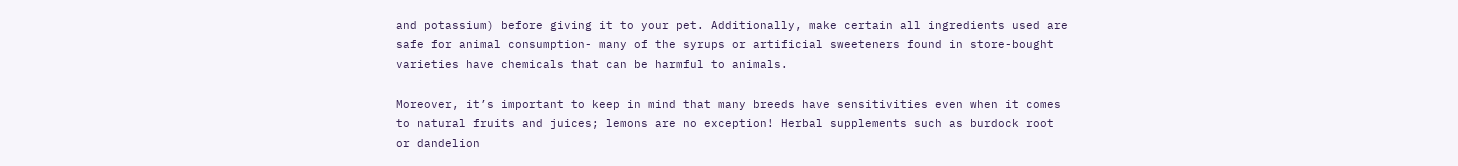and potassium) before giving it to your pet. Additionally, make certain all ingredients used are safe for animal consumption- many of the syrups or artificial sweeteners found in store-bought varieties have chemicals that can be harmful to animals.

Moreover, it’s important to keep in mind that many breeds have sensitivities even when it comes to natural fruits and juices; lemons are no exception! Herbal supplements such as burdock root or dandelion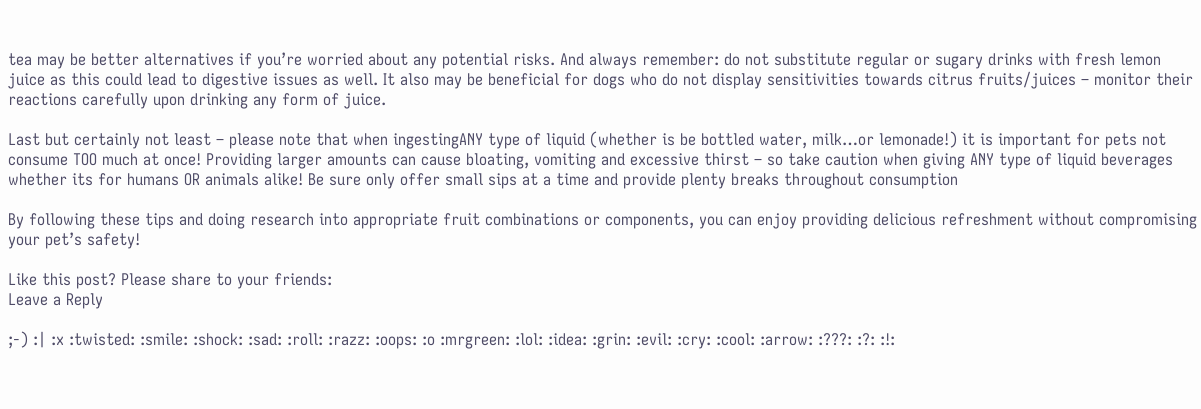tea may be better alternatives if you’re worried about any potential risks. And always remember: do not substitute regular or sugary drinks with fresh lemon juice as this could lead to digestive issues as well. It also may be beneficial for dogs who do not display sensitivities towards citrus fruits/juices – monitor their reactions carefully upon drinking any form of juice.

Last but certainly not least – please note that when ingestingANY type of liquid (whether is be bottled water, milk…or lemonade!) it is important for pets not consume TOO much at once! Providing larger amounts can cause bloating, vomiting and excessive thirst – so take caution when giving ANY type of liquid beverages whether its for humans OR animals alike! Be sure only offer small sips at a time and provide plenty breaks throughout consumption

By following these tips and doing research into appropriate fruit combinations or components, you can enjoy providing delicious refreshment without compromising your pet’s safety!

Like this post? Please share to your friends:
Leave a Reply

;-) :| :x :twisted: :smile: :shock: :sad: :roll: :razz: :oops: :o :mrgreen: :lol: :idea: :grin: :evil: :cry: :cool: :arrow: :???: :?: :!: